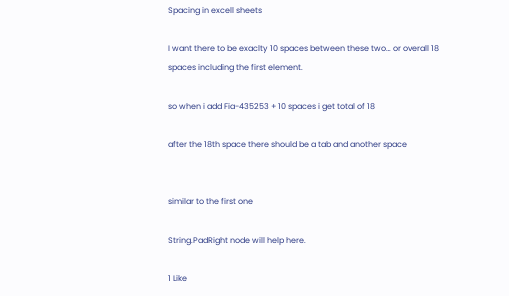Spacing in excell sheets

I want there to be exaclty 10 spaces between these two… or overall 18 spaces including the first element.

so when i add Fia-435253 + 10 spaces i get total of 18

after the 18th space there should be a tab and another space


similar to the first one

String.PadRight node will help here.

1 Like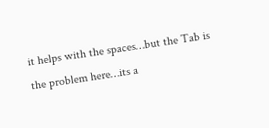it helps with the spaces…but the Tab is the problem here…its a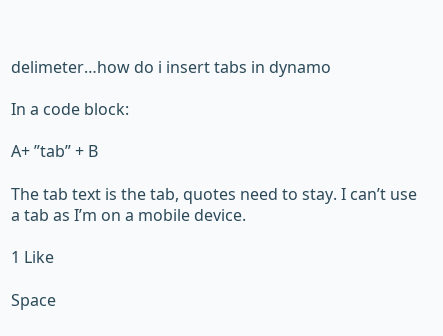delimeter…how do i insert tabs in dynamo

In a code block:

A+ ”tab” + B

The tab text is the tab, quotes need to stay. I can’t use a tab as I’m on a mobile device.

1 Like

Space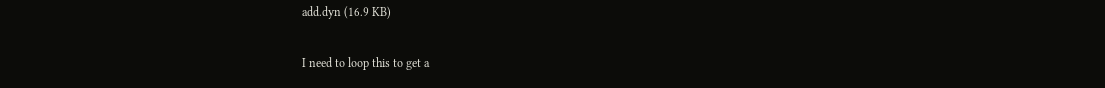add.dyn (16.9 KB)

I need to loop this to get a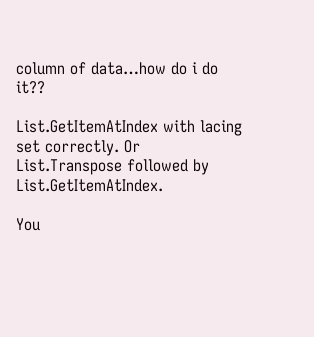column of data…how do i do it??

List.GetItemAtIndex with lacing set correctly. Or List.Transpose followed by List.GetItemAtIndex.

You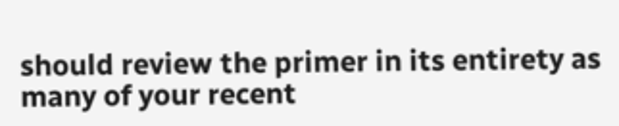should review the primer in its entirety as many of your recent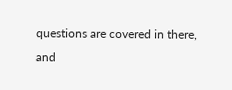questions are covered in there, and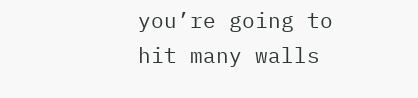you’re going to hit many walls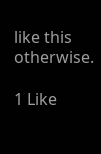like this otherwise.

1 Like